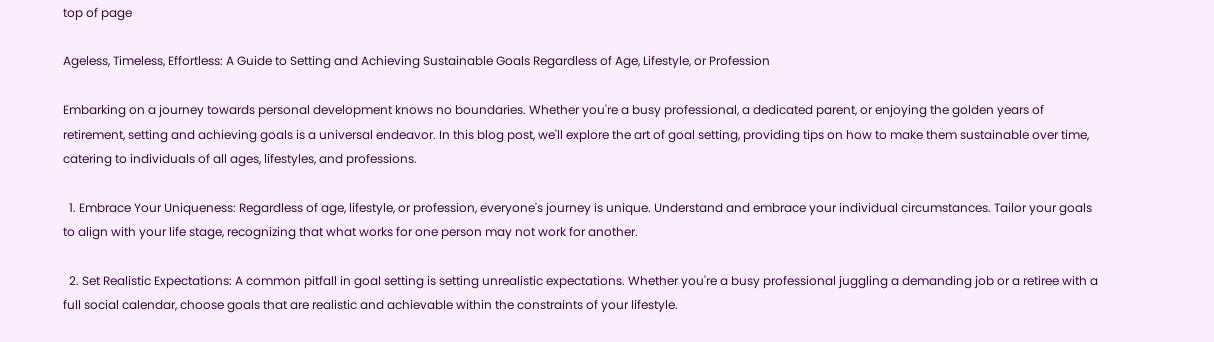top of page

Ageless, Timeless, Effortless: A Guide to Setting and Achieving Sustainable Goals Regardless of Age, Lifestyle, or Profession

Embarking on a journey towards personal development knows no boundaries. Whether you're a busy professional, a dedicated parent, or enjoying the golden years of retirement, setting and achieving goals is a universal endeavor. In this blog post, we'll explore the art of goal setting, providing tips on how to make them sustainable over time, catering to individuals of all ages, lifestyles, and professions.

  1. Embrace Your Uniqueness: Regardless of age, lifestyle, or profession, everyone's journey is unique. Understand and embrace your individual circumstances. Tailor your goals to align with your life stage, recognizing that what works for one person may not work for another.

  2. Set Realistic Expectations: A common pitfall in goal setting is setting unrealistic expectations. Whether you're a busy professional juggling a demanding job or a retiree with a full social calendar, choose goals that are realistic and achievable within the constraints of your lifestyle.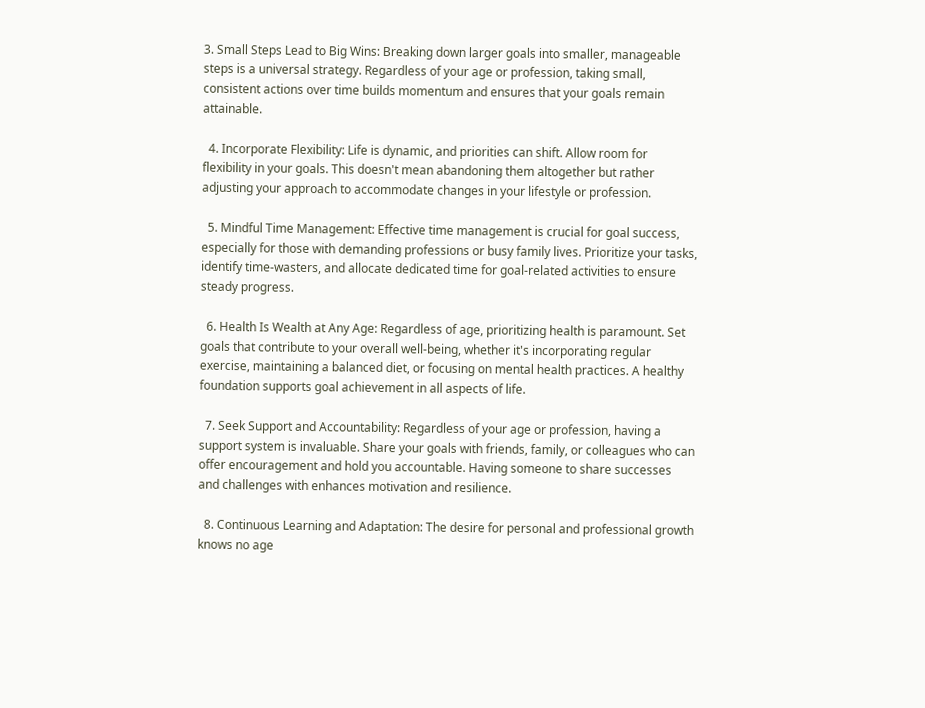3. Small Steps Lead to Big Wins: Breaking down larger goals into smaller, manageable steps is a universal strategy. Regardless of your age or profession, taking small, consistent actions over time builds momentum and ensures that your goals remain attainable.

  4. Incorporate Flexibility: Life is dynamic, and priorities can shift. Allow room for flexibility in your goals. This doesn't mean abandoning them altogether but rather adjusting your approach to accommodate changes in your lifestyle or profession.

  5. Mindful Time Management: Effective time management is crucial for goal success, especially for those with demanding professions or busy family lives. Prioritize your tasks, identify time-wasters, and allocate dedicated time for goal-related activities to ensure steady progress.

  6. Health Is Wealth at Any Age: Regardless of age, prioritizing health is paramount. Set goals that contribute to your overall well-being, whether it's incorporating regular exercise, maintaining a balanced diet, or focusing on mental health practices. A healthy foundation supports goal achievement in all aspects of life.

  7. Seek Support and Accountability: Regardless of your age or profession, having a support system is invaluable. Share your goals with friends, family, or colleagues who can offer encouragement and hold you accountable. Having someone to share successes and challenges with enhances motivation and resilience.

  8. Continuous Learning and Adaptation: The desire for personal and professional growth knows no age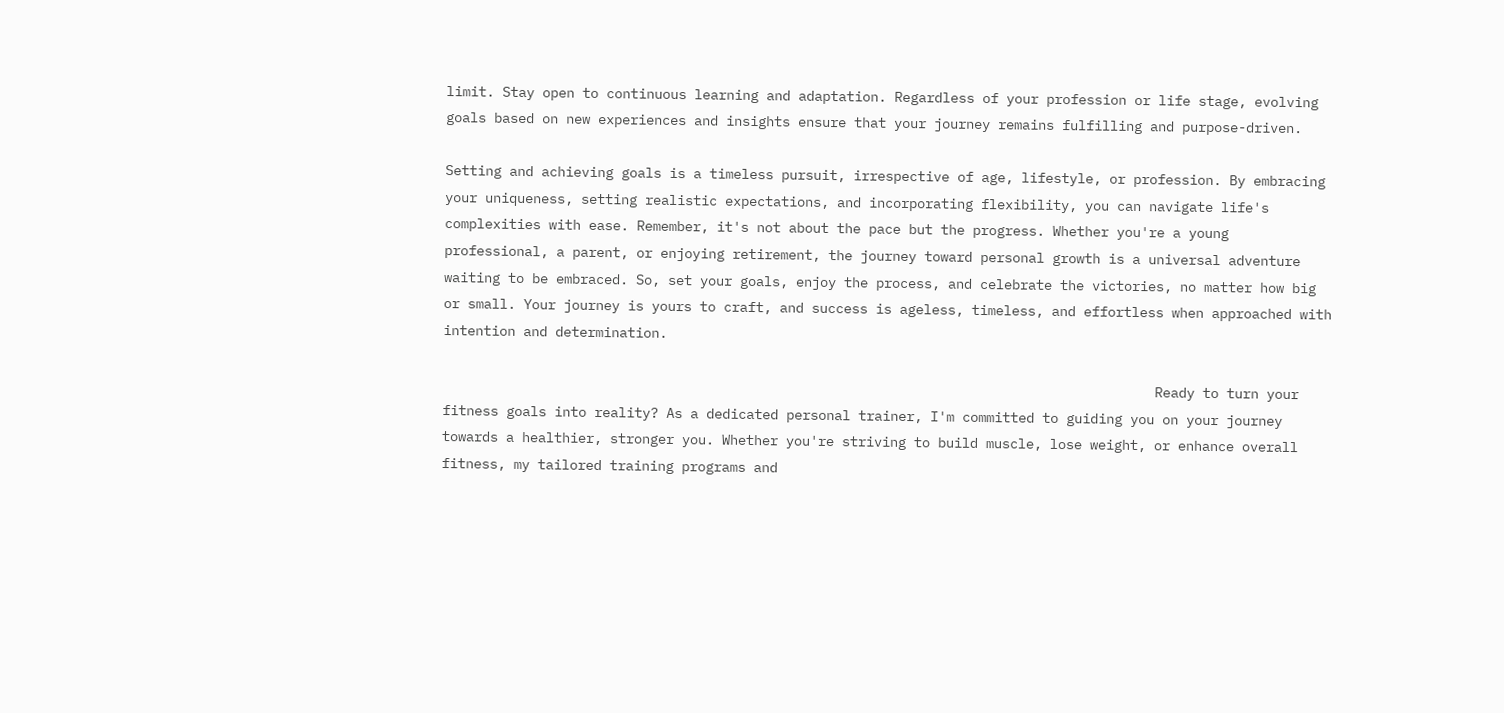limit. Stay open to continuous learning and adaptation. Regardless of your profession or life stage, evolving goals based on new experiences and insights ensure that your journey remains fulfilling and purpose-driven.

Setting and achieving goals is a timeless pursuit, irrespective of age, lifestyle, or profession. By embracing your uniqueness, setting realistic expectations, and incorporating flexibility, you can navigate life's complexities with ease. Remember, it's not about the pace but the progress. Whether you're a young professional, a parent, or enjoying retirement, the journey toward personal growth is a universal adventure waiting to be embraced. So, set your goals, enjoy the process, and celebrate the victories, no matter how big or small. Your journey is yours to craft, and success is ageless, timeless, and effortless when approached with intention and determination.

                                                                                         Ready to turn your fitness goals into reality? As a dedicated personal trainer, I'm committed to guiding you on your journey towards a healthier, stronger you. Whether you're striving to build muscle, lose weight, or enhance overall fitness, my tailored training programs and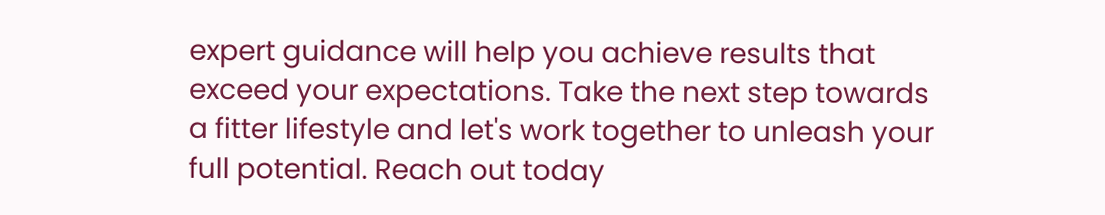expert guidance will help you achieve results that exceed your expectations. Take the next step towards a fitter lifestyle and let's work together to unleash your full potential. Reach out today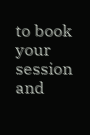to book your session and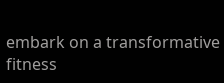embark on a transformative fitness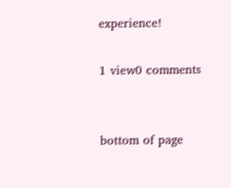experience!

1 view0 comments


bottom of page